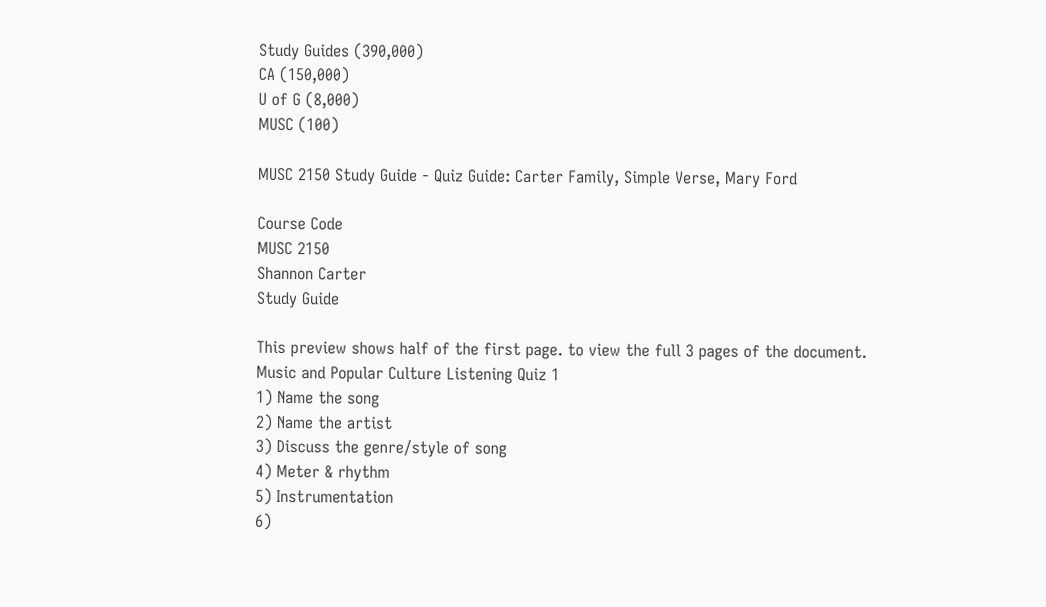Study Guides (390,000)
CA (150,000)
U of G (8,000)
MUSC (100)

MUSC 2150 Study Guide - Quiz Guide: Carter Family, Simple Verse, Mary Ford

Course Code
MUSC 2150
Shannon Carter
Study Guide

This preview shows half of the first page. to view the full 3 pages of the document.
Music and Popular Culture Listening Quiz 1
1) Name the song
2) Name the artist
3) Discuss the genre/style of song
4) Meter & rhythm
5) Instrumentation
6)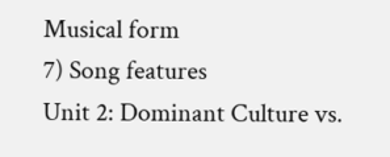Musical form
7) Song features
Unit 2: Dominant Culture vs.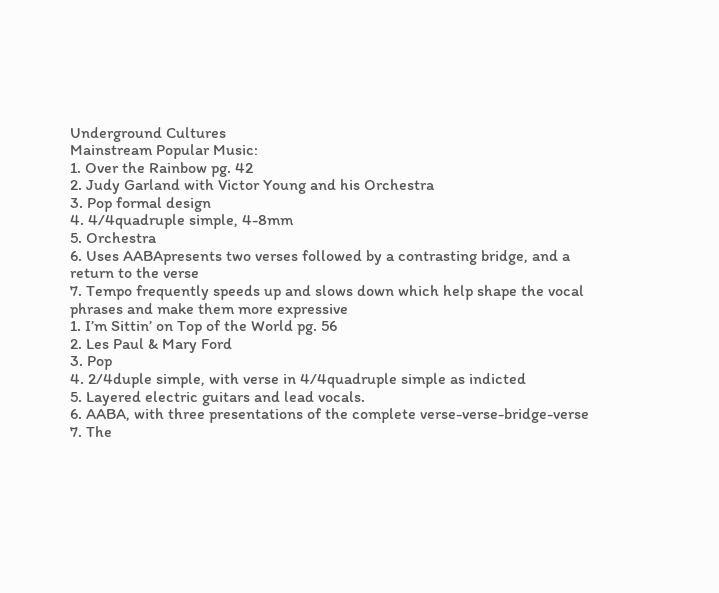Underground Cultures
Mainstream Popular Music:
1. Over the Rainbow pg. 42
2. Judy Garland with Victor Young and his Orchestra
3. Pop formal design
4. 4/4quadruple simple, 4-8mm
5. Orchestra
6. Uses AABApresents two verses followed by a contrasting bridge, and a
return to the verse
7. Tempo frequently speeds up and slows down which help shape the vocal
phrases and make them more expressive
1. I’m Sittin’ on Top of the World pg. 56
2. Les Paul & Mary Ford
3. Pop
4. 2/4duple simple, with verse in 4/4quadruple simple as indicted
5. Layered electric guitars and lead vocals.
6. AABA, with three presentations of the complete verse-verse-bridge-verse
7. The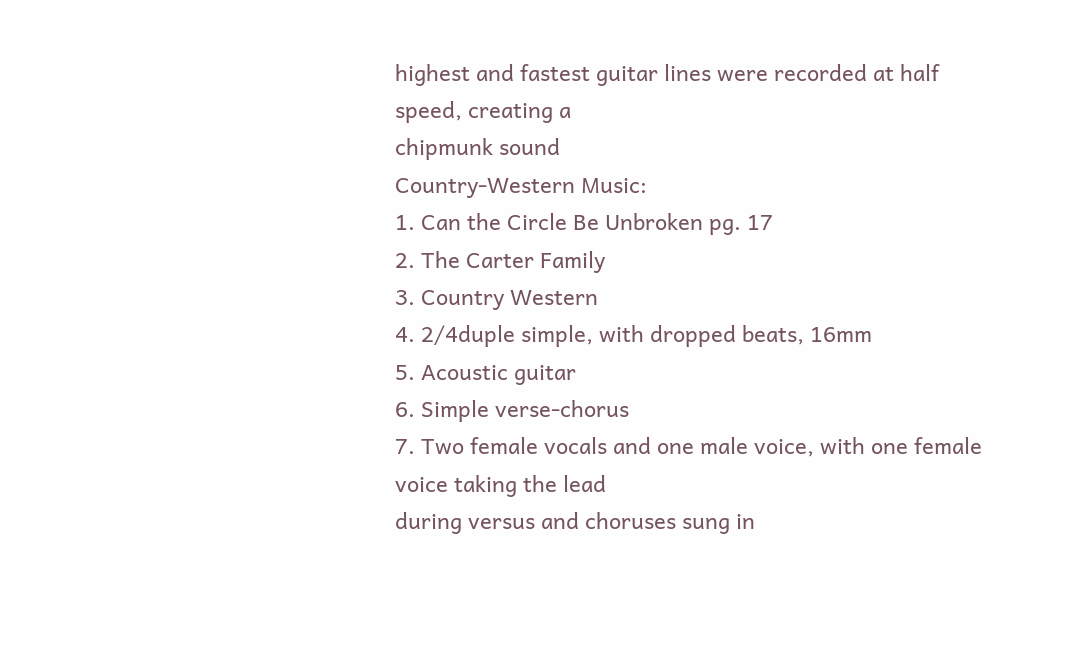highest and fastest guitar lines were recorded at half speed, creating a
chipmunk sound
Country-Western Music:
1. Can the Circle Be Unbroken pg. 17
2. The Carter Family
3. Country Western
4. 2/4duple simple, with dropped beats, 16mm
5. Acoustic guitar
6. Simple verse-chorus
7. Two female vocals and one male voice, with one female voice taking the lead
during versus and choruses sung in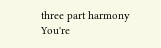three part harmony
You're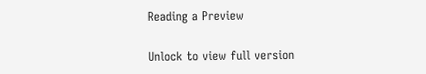Reading a Preview

Unlock to view full version